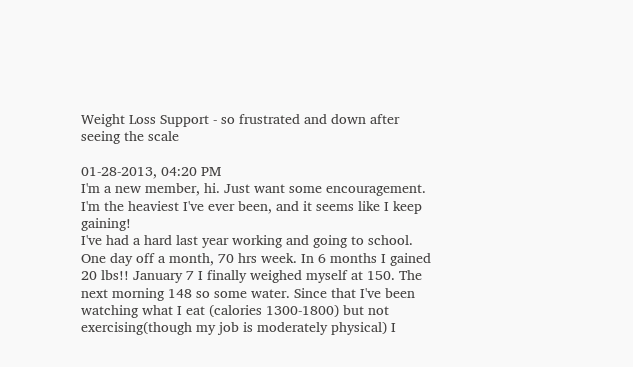Weight Loss Support - so frustrated and down after seeing the scale

01-28-2013, 04:20 PM
I'm a new member, hi. Just want some encouragement.
I'm the heaviest I've ever been, and it seems like I keep gaining!
I've had a hard last year working and going to school. One day off a month, 70 hrs week. In 6 months I gained 20 lbs!! January 7 I finally weighed myself at 150. The next morning 148 so some water. Since that I've been watching what I eat (calories 1300-1800) but not exercising(though my job is moderately physical) I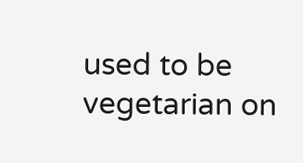used to be vegetarian on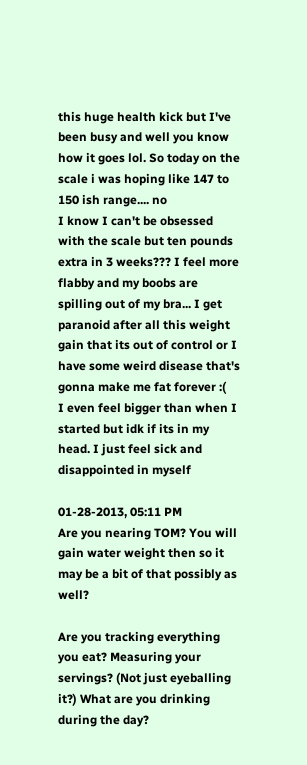this huge health kick but I've been busy and well you know how it goes lol. So today on the scale i was hoping like 147 to 150 ish range.... no
I know I can't be obsessed with the scale but ten pounds extra in 3 weeks??? I feel more flabby and my boobs are spilling out of my bra... I get paranoid after all this weight gain that its out of control or I have some weird disease that's gonna make me fat forever :(
I even feel bigger than when I started but idk if its in my head. I just feel sick and disappointed in myself

01-28-2013, 05:11 PM
Are you nearing TOM? You will gain water weight then so it may be a bit of that possibly as well?

Are you tracking everything you eat? Measuring your servings? (Not just eyeballing it?) What are you drinking during the day?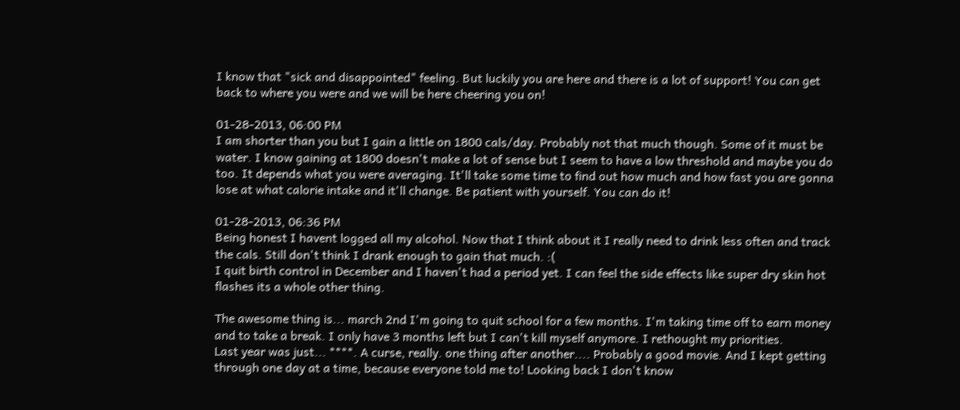I know that "sick and disappointed" feeling. But luckily you are here and there is a lot of support! You can get back to where you were and we will be here cheering you on!

01-28-2013, 06:00 PM
I am shorter than you but I gain a little on 1800 cals/day. Probably not that much though. Some of it must be water. I know gaining at 1800 doesn't make a lot of sense but I seem to have a low threshold and maybe you do too. It depends what you were averaging. It'll take some time to find out how much and how fast you are gonna lose at what calorie intake and it'll change. Be patient with yourself. You can do it!

01-28-2013, 06:36 PM
Being honest I havent logged all my alcohol. Now that I think about it I really need to drink less often and track the cals. Still don't think I drank enough to gain that much. :(
I quit birth control in December and I haven't had a period yet. I can feel the side effects like super dry skin hot flashes its a whole other thing.

The awesome thing is... march 2nd I'm going to quit school for a few months. I'm taking time off to earn money and to take a break. I only have 3 months left but I can't kill myself anymore. I rethought my priorities.
Last year was just... ****. A curse, really. one thing after another.... Probably a good movie. And I kept getting through one day at a time, because everyone told me to! Looking back I don't know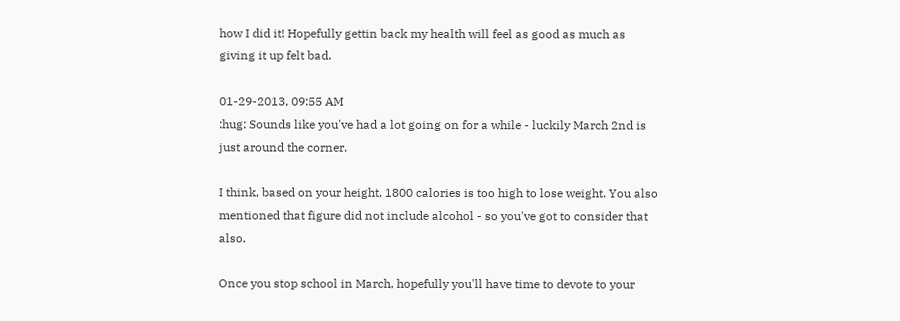how I did it! Hopefully gettin back my health will feel as good as much as giving it up felt bad.

01-29-2013, 09:55 AM
:hug: Sounds like you've had a lot going on for a while - luckily March 2nd is just around the corner.

I think, based on your height, 1800 calories is too high to lose weight. You also mentioned that figure did not include alcohol - so you've got to consider that also.

Once you stop school in March, hopefully you'll have time to devote to your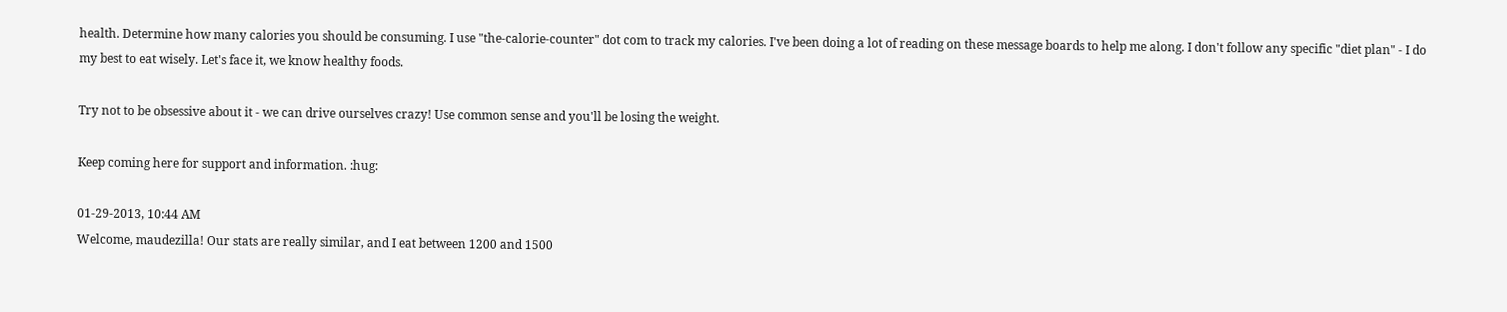health. Determine how many calories you should be consuming. I use "the-calorie-counter" dot com to track my calories. I've been doing a lot of reading on these message boards to help me along. I don't follow any specific "diet plan" - I do my best to eat wisely. Let's face it, we know healthy foods.

Try not to be obsessive about it - we can drive ourselves crazy! Use common sense and you'll be losing the weight.

Keep coming here for support and information. :hug:

01-29-2013, 10:44 AM
Welcome, maudezilla! Our stats are really similar, and I eat between 1200 and 1500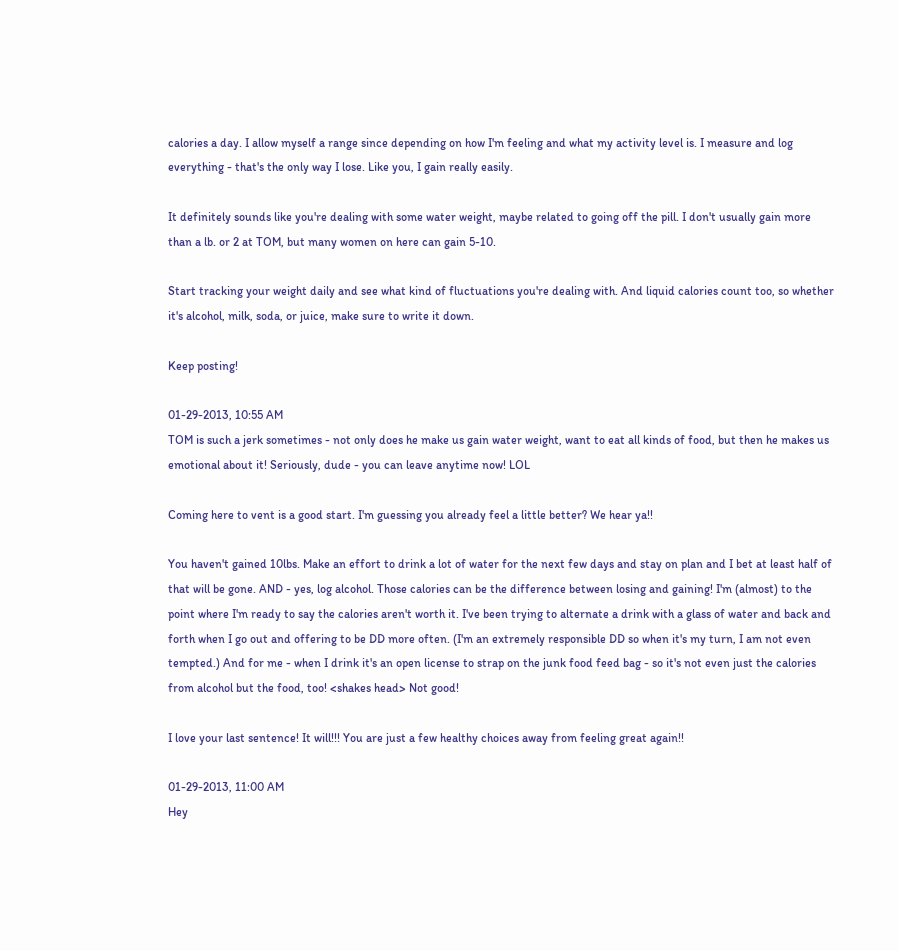calories a day. I allow myself a range since depending on how I'm feeling and what my activity level is. I measure and log everything - that's the only way I lose. Like you, I gain really easily.

It definitely sounds like you're dealing with some water weight, maybe related to going off the pill. I don't usually gain more than a lb. or 2 at TOM, but many women on here can gain 5-10.

Start tracking your weight daily and see what kind of fluctuations you're dealing with. And liquid calories count too, so whether it's alcohol, milk, soda, or juice, make sure to write it down.

Keep posting!

01-29-2013, 10:55 AM
TOM is such a jerk sometimes - not only does he make us gain water weight, want to eat all kinds of food, but then he makes us emotional about it! Seriously, dude - you can leave anytime now! LOL

Coming here to vent is a good start. I'm guessing you already feel a little better? We hear ya!!

You haven't gained 10lbs. Make an effort to drink a lot of water for the next few days and stay on plan and I bet at least half of that will be gone. AND - yes, log alcohol. Those calories can be the difference between losing and gaining! I'm (almost) to the point where I'm ready to say the calories aren't worth it. I've been trying to alternate a drink with a glass of water and back and forth when I go out and offering to be DD more often. (I'm an extremely responsible DD so when it's my turn, I am not even tempted.) And for me - when I drink it's an open license to strap on the junk food feed bag - so it's not even just the calories from alcohol but the food, too! <shakes head> Not good!

I love your last sentence! It will!!! You are just a few healthy choices away from feeling great again!!

01-29-2013, 11:00 AM
Hey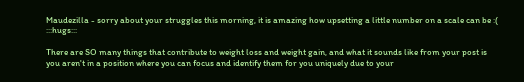Maudezilla - sorry about your struggles this morning, it is amazing how upsetting a little number on a scale can be :( :::hugs:::

There are SO many things that contribute to weight loss and weight gain, and what it sounds like from your post is you aren't in a position where you can focus and identify them for you uniquely due to your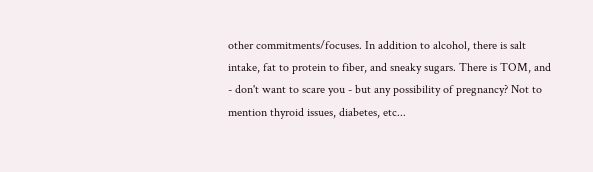other commitments/focuses. In addition to alcohol, there is salt intake, fat to protein to fiber, and sneaky sugars. There is TOM, and - don't want to scare you - but any possibility of pregnancy? Not to mention thyroid issues, diabetes, etc...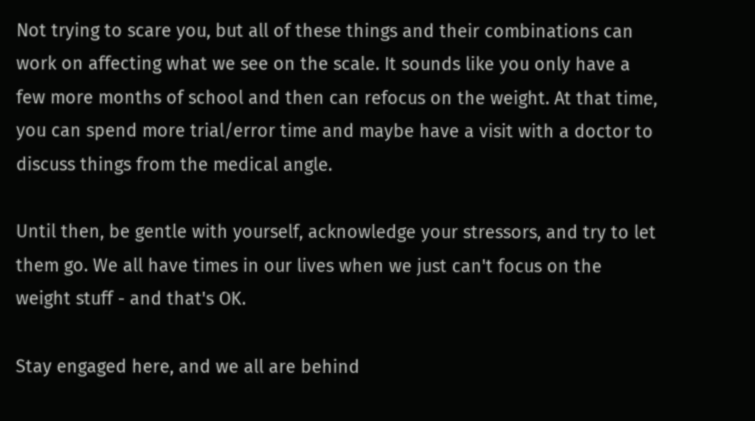Not trying to scare you, but all of these things and their combinations can work on affecting what we see on the scale. It sounds like you only have a few more months of school and then can refocus on the weight. At that time, you can spend more trial/error time and maybe have a visit with a doctor to discuss things from the medical angle.

Until then, be gentle with yourself, acknowledge your stressors, and try to let them go. We all have times in our lives when we just can't focus on the weight stuff - and that's OK.

Stay engaged here, and we all are behind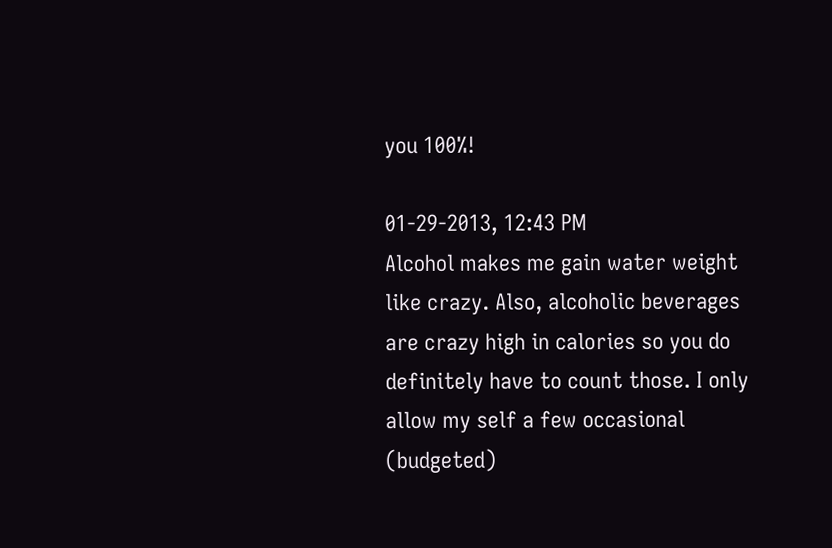you 100%!

01-29-2013, 12:43 PM
Alcohol makes me gain water weight like crazy. Also, alcoholic beverages are crazy high in calories so you do definitely have to count those. I only allow my self a few occasional (budgeted)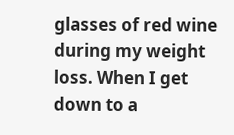glasses of red wine during my weight loss. When I get down to a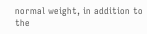normal weight, in addition to the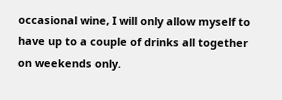occasional wine, I will only allow myself to have up to a couple of drinks all together on weekends only.